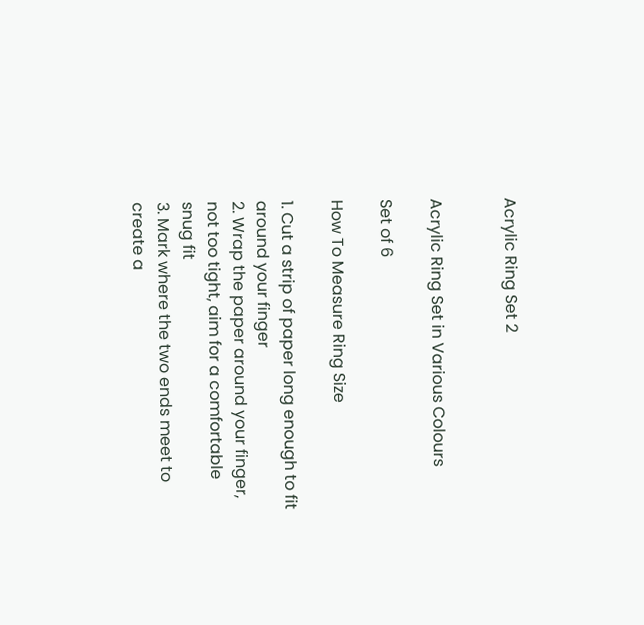Acrylic Ring Set 2


Acrylic Ring Set in Various Colours

Set of 6

How To Measure Ring Size

1. Cut a strip of paper long enough to fit around your finger
2. Wrap the paper around your finger, not too tight, aim for a comfortable snug fit
3. Mark where the two ends meet to create a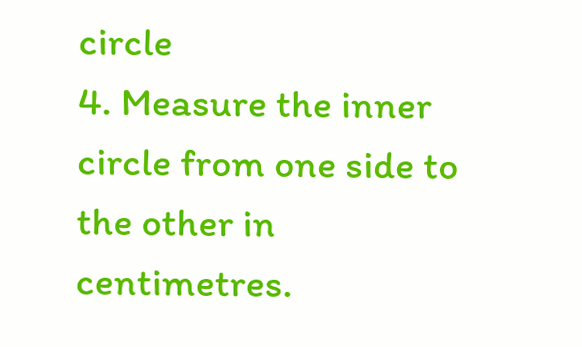circle
4. Measure the inner circle from one side to the other in centimetres.